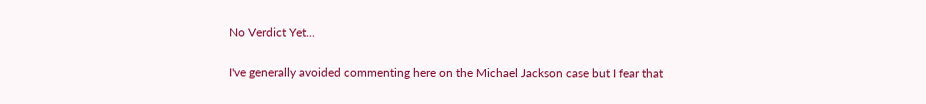No Verdict Yet...

I've generally avoided commenting here on the Michael Jackson case but I fear that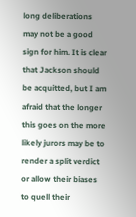long deliberations may not be a good sign for him. It is clear that Jackson should be acquitted, but I am afraid that the longer this goes on the more likely jurors may be to render a split verdict or allow their biases to quell their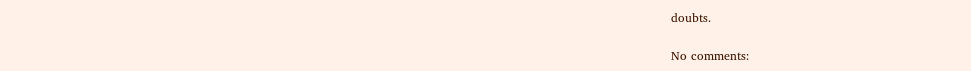doubts.

No comments: